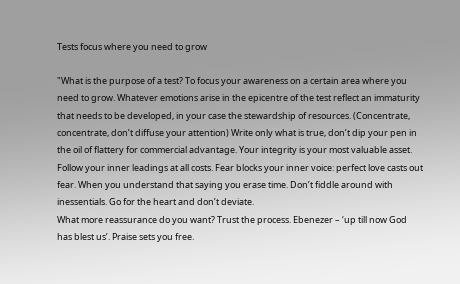Tests focus where you need to grow

"What is the purpose of a test? To focus your awareness on a certain area where you need to grow. Whatever emotions arise in the epicentre of the test reflect an immaturity that needs to be developed, in your case the stewardship of resources. (Concentrate, concentrate, don’t diffuse your attention) Write only what is true, don’t dip your pen in the oil of flattery for commercial advantage. Your integrity is your most valuable asset. Follow your inner leadings at all costs. Fear blocks your inner voice: perfect love casts out fear. When you understand that saying you erase time. Don’t fiddle around with inessentials. Go for the heart and don’t deviate.
What more reassurance do you want? Trust the process. Ebenezer – ‘up till now God has blest us’. Praise sets you free.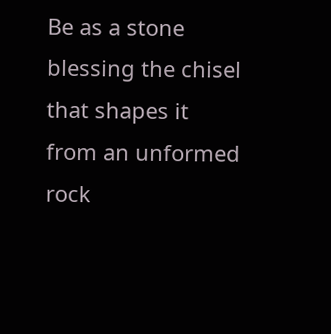Be as a stone blessing the chisel that shapes it from an unformed rock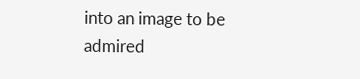into an image to be admired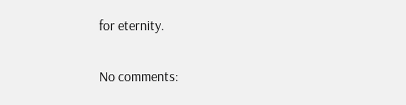for eternity.

No comments: